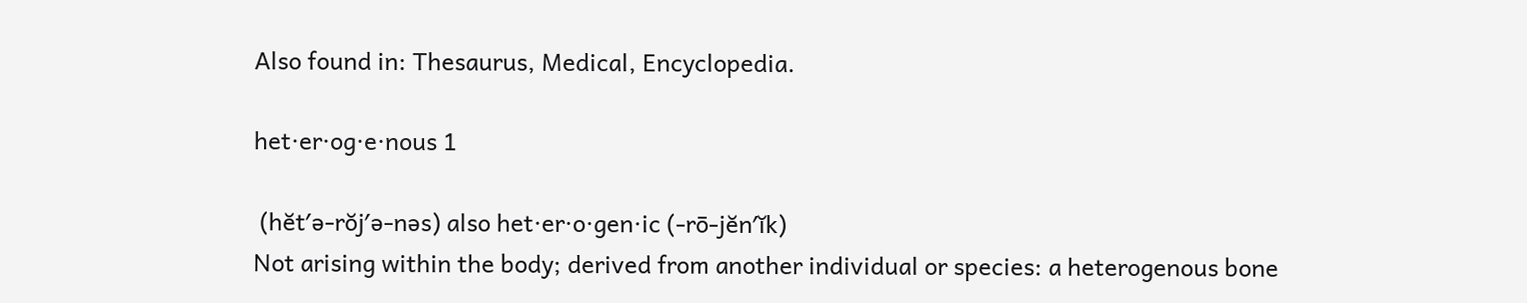Also found in: Thesaurus, Medical, Encyclopedia.

het·er·og·e·nous 1

 (hĕt′ə-rŏj′ə-nəs) also het·er·o·gen·ic (-rō-jĕn′ĭk)
Not arising within the body; derived from another individual or species: a heterogenous bone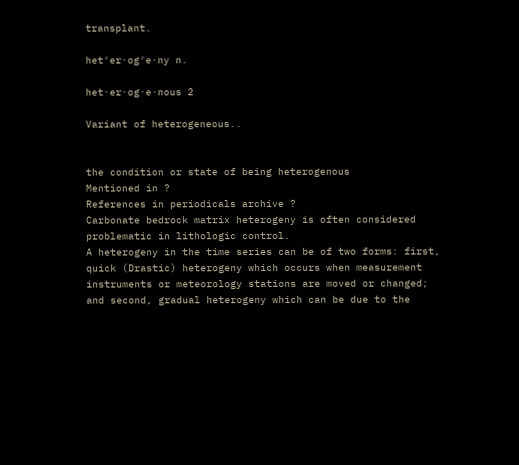transplant.

het′er·og′e·ny n.

het·er·og·e·nous 2

Variant of heterogeneous..


the condition or state of being heterogenous
Mentioned in ?
References in periodicals archive ?
Carbonate bedrock matrix heterogeny is often considered problematic in lithologic control.
A heterogeny in the time series can be of two forms: first, quick (Drastic) heterogeny which occurs when measurement instruments or meteorology stations are moved or changed; and second, gradual heterogeny which can be due to the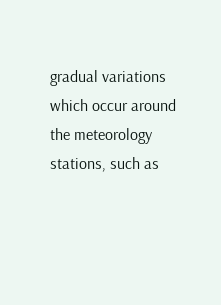gradual variations which occur around the meteorology stations, such as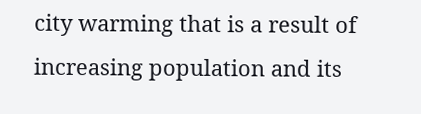city warming that is a result of increasing population and its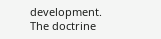development.
The doctrine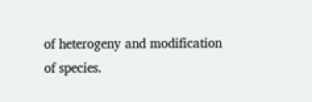of heterogeny and modification of species.